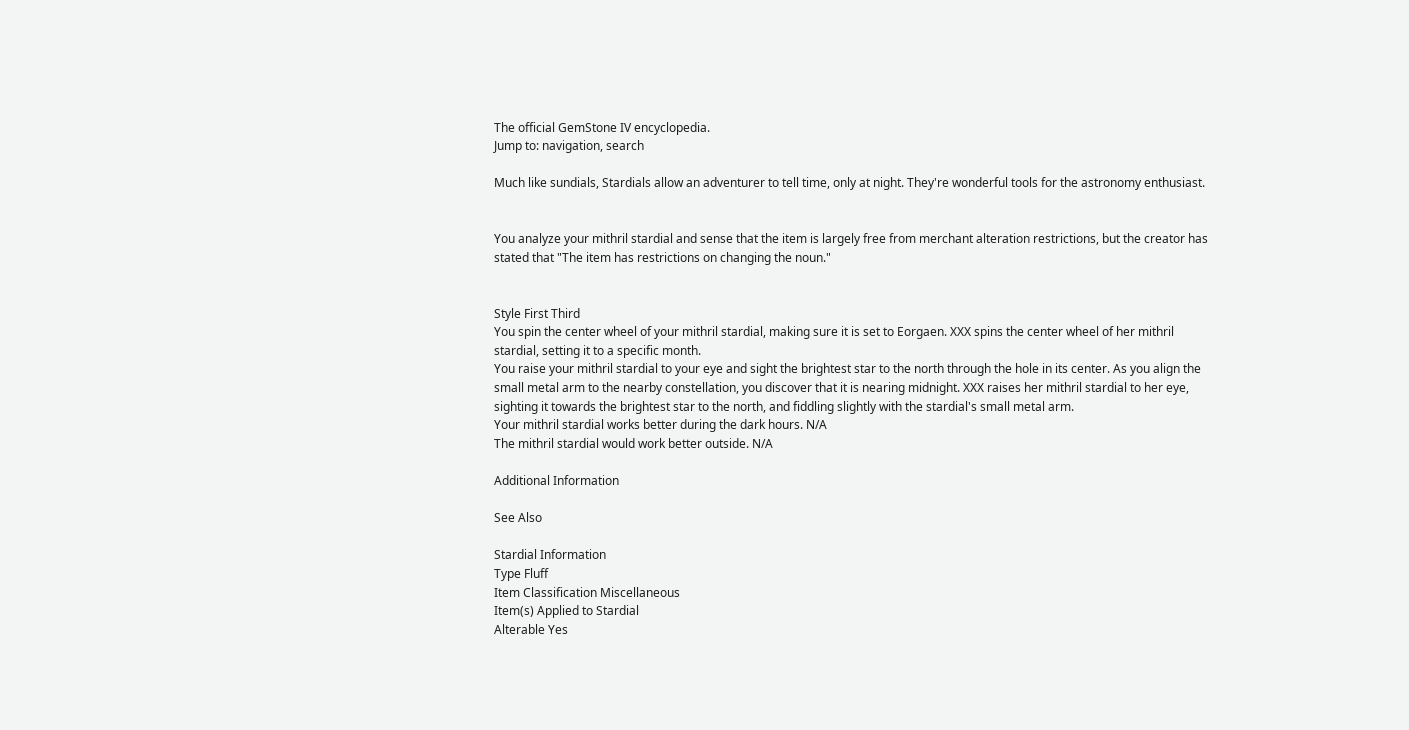The official GemStone IV encyclopedia.
Jump to: navigation, search

Much like sundials, Stardials allow an adventurer to tell time, only at night. They're wonderful tools for the astronomy enthusiast.


You analyze your mithril stardial and sense that the item is largely free from merchant alteration restrictions, but the creator has stated that "The item has restrictions on changing the noun."


Style First Third
You spin the center wheel of your mithril stardial, making sure it is set to Eorgaen. XXX spins the center wheel of her mithril stardial, setting it to a specific month.
You raise your mithril stardial to your eye and sight the brightest star to the north through the hole in its center. As you align the small metal arm to the nearby constellation, you discover that it is nearing midnight. XXX raises her mithril stardial to her eye, sighting it towards the brightest star to the north, and fiddling slightly with the stardial's small metal arm.
Your mithril stardial works better during the dark hours. N/A
The mithril stardial would work better outside. N/A

Additional Information

See Also

Stardial Information
Type Fluff
Item Classification Miscellaneous
Item(s) Applied to Stardial
Alterable Yes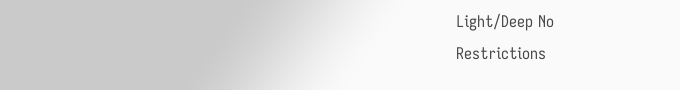Light/Deep No
Restrictions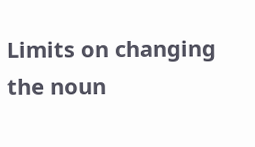Limits on changing the noun